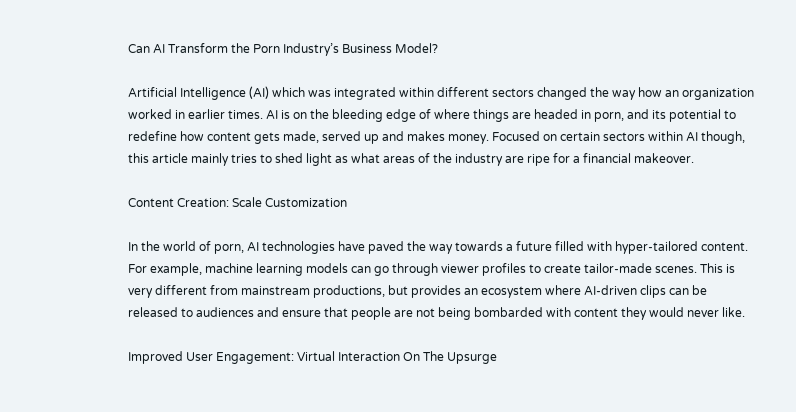Can AI Transform the Porn Industry’s Business Model?

Artificial Intelligence (AI) which was integrated within different sectors changed the way how an organization worked in earlier times. AI is on the bleeding edge of where things are headed in porn, and its potential to redefine how content gets made, served up and makes money. Focused on certain sectors within AI though, this article mainly tries to shed light as what areas of the industry are ripe for a financial makeover.

Content Creation: Scale Customization

In the world of porn, AI technologies have paved the way towards a future filled with hyper-tailored content. For example, machine learning models can go through viewer profiles to create tailor-made scenes. This is very different from mainstream productions, but provides an ecosystem where AI-driven clips can be released to audiences and ensure that people are not being bombarded with content they would never like.

Improved User Engagement: Virtual Interaction On The Upsurge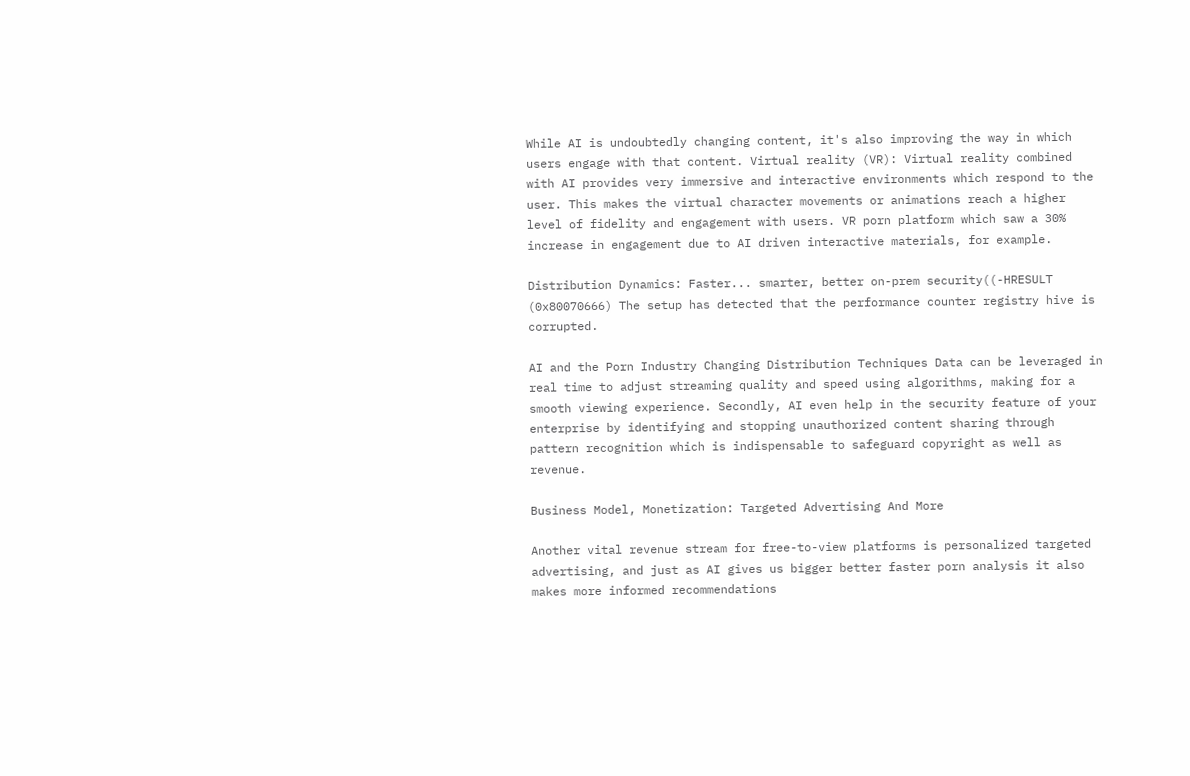While AI is undoubtedly changing content, it's also improving the way in which users engage with that content. Virtual reality (VR): Virtual reality combined with AI provides very immersive and interactive environments which respond to the user. This makes the virtual character movements or animations reach a higher level of fidelity and engagement with users. VR porn platform which saw a 30% increase in engagement due to AI driven interactive materials, for example.

Distribution Dynamics: Faster... smarter, better on-prem security((-HRESULT (0x80070666) The setup has detected that the performance counter registry hive is corrupted.

AI and the Porn Industry Changing Distribution Techniques Data can be leveraged in real time to adjust streaming quality and speed using algorithms, making for a smooth viewing experience. Secondly, AI even help in the security feature of your enterprise by identifying and stopping unauthorized content sharing through pattern recognition which is indispensable to safeguard copyright as well as revenue.

Business Model, Monetization: Targeted Advertising And More

Another vital revenue stream for free-to-view platforms is personalized targeted advertising, and just as AI gives us bigger better faster porn analysis it also makes more informed recommendations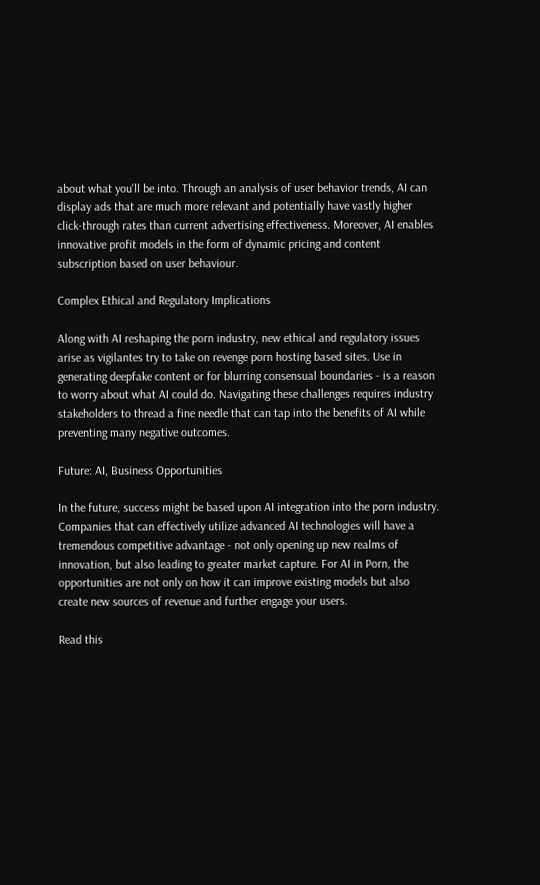about what you'll be into. Through an analysis of user behavior trends, AI can display ads that are much more relevant and potentially have vastly higher click-through rates than current advertising effectiveness. Moreover, AI enables innovative profit models in the form of dynamic pricing and content subscription based on user behaviour.

Complex Ethical and Regulatory Implications

Along with AI reshaping the porn industry, new ethical and regulatory issues arise as vigilantes try to take on revenge porn hosting based sites. Use in generating deepfake content or for blurring consensual boundaries - is a reason to worry about what AI could do. Navigating these challenges requires industry stakeholders to thread a fine needle that can tap into the benefits of AI while preventing many negative outcomes.

Future: AI, Business Opportunities

In the future, success might be based upon AI integration into the porn industry. Companies that can effectively utilize advanced AI technologies will have a tremendous competitive advantage - not only opening up new realms of innovation, but also leading to greater market capture. For AI in Porn, the opportunities are not only on how it can improve existing models but also create new sources of revenue and further engage your users.

Read this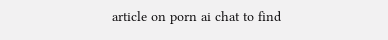article on porn ai chat to find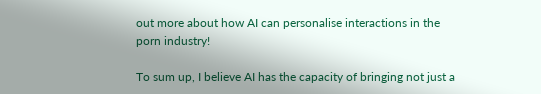out more about how AI can personalise interactions in the porn industry!

To sum up, I believe AI has the capacity of bringing not just a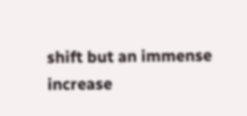shift but an immense increase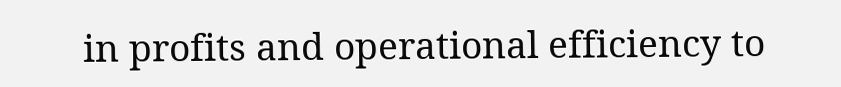in profits and operational efficiency to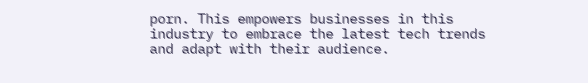porn. This empowers businesses in this industry to embrace the latest tech trends and adapt with their audience.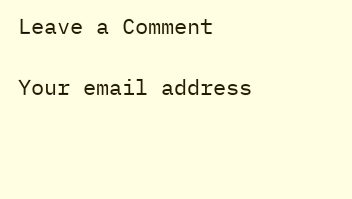Leave a Comment

Your email address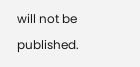will not be published.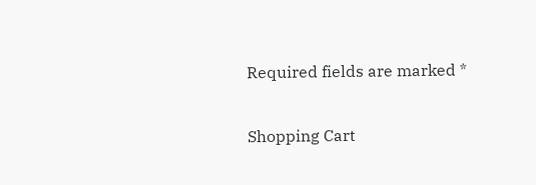Required fields are marked *

Shopping Cart